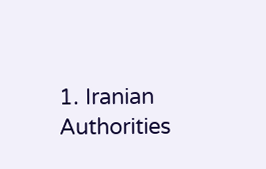1. Iranian Authorities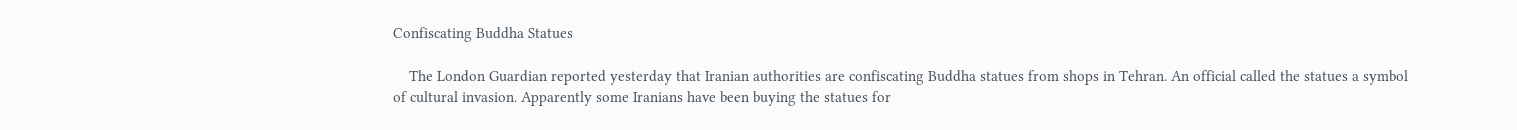Confiscating Buddha Statues

    The London Guardian reported yesterday that Iranian authorities are confiscating Buddha statues from shops in Tehran. An official called the statues a symbol of cultural invasion. Apparently some Iranians have been buying the statues for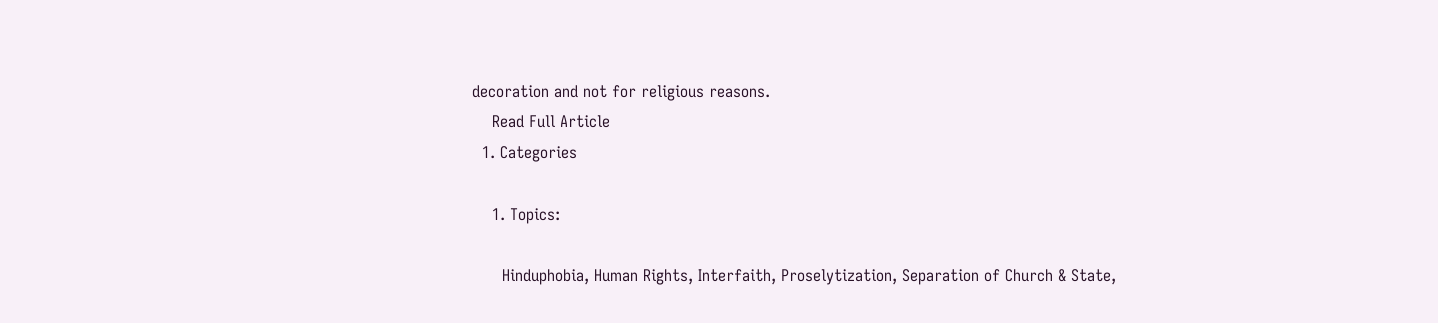decoration and not for religious reasons.
    Read Full Article
  1. Categories

    1. Topics:

      Hinduphobia, Human Rights, Interfaith, Proselytization, Separation of Church & State,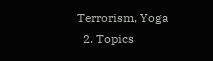Terrorism, Yoga
  2. Topics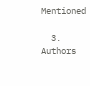Mentioned

  3. Authors